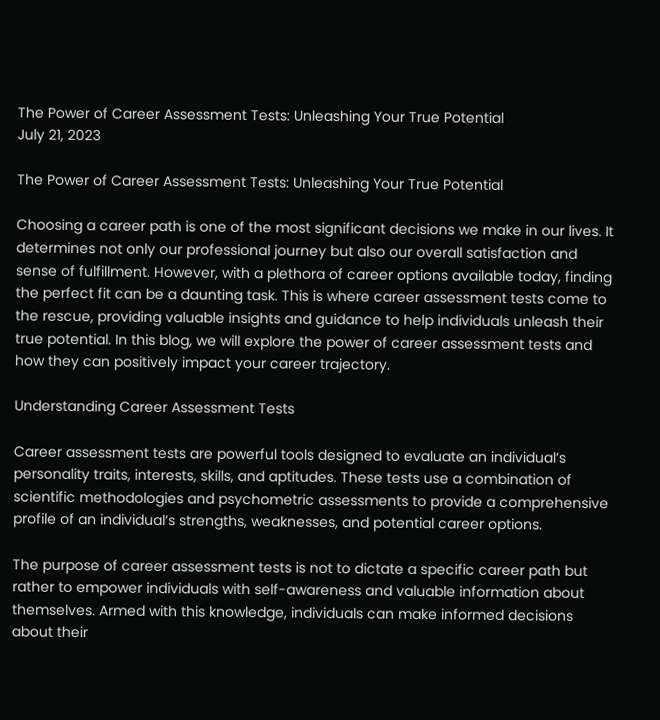The Power of Career Assessment Tests: Unleashing Your True Potential
July 21, 2023

The Power of Career Assessment Tests: Unleashing Your True Potential

Choosing a career path is one of the most significant decisions we make in our lives. It determines not only our professional journey but also our overall satisfaction and sense of fulfillment. However, with a plethora of career options available today, finding the perfect fit can be a daunting task. This is where career assessment tests come to the rescue, providing valuable insights and guidance to help individuals unleash their true potential. In this blog, we will explore the power of career assessment tests and how they can positively impact your career trajectory.

Understanding Career Assessment Tests

Career assessment tests are powerful tools designed to evaluate an individual’s personality traits, interests, skills, and aptitudes. These tests use a combination of scientific methodologies and psychometric assessments to provide a comprehensive profile of an individual’s strengths, weaknesses, and potential career options.

The purpose of career assessment tests is not to dictate a specific career path but rather to empower individuals with self-awareness and valuable information about themselves. Armed with this knowledge, individuals can make informed decisions about their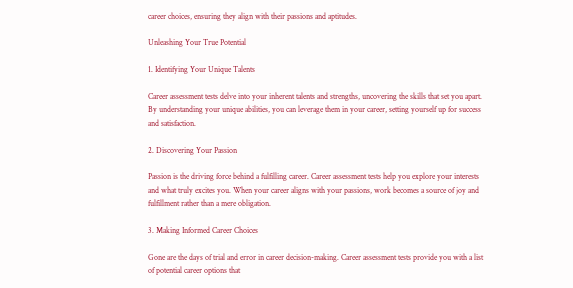career choices, ensuring they align with their passions and aptitudes.

Unleashing Your True Potential

1. Identifying Your Unique Talents

Career assessment tests delve into your inherent talents and strengths, uncovering the skills that set you apart. By understanding your unique abilities, you can leverage them in your career, setting yourself up for success and satisfaction.

2. Discovering Your Passion

Passion is the driving force behind a fulfilling career. Career assessment tests help you explore your interests and what truly excites you. When your career aligns with your passions, work becomes a source of joy and fulfillment rather than a mere obligation.

3. Making Informed Career Choices

Gone are the days of trial and error in career decision-making. Career assessment tests provide you with a list of potential career options that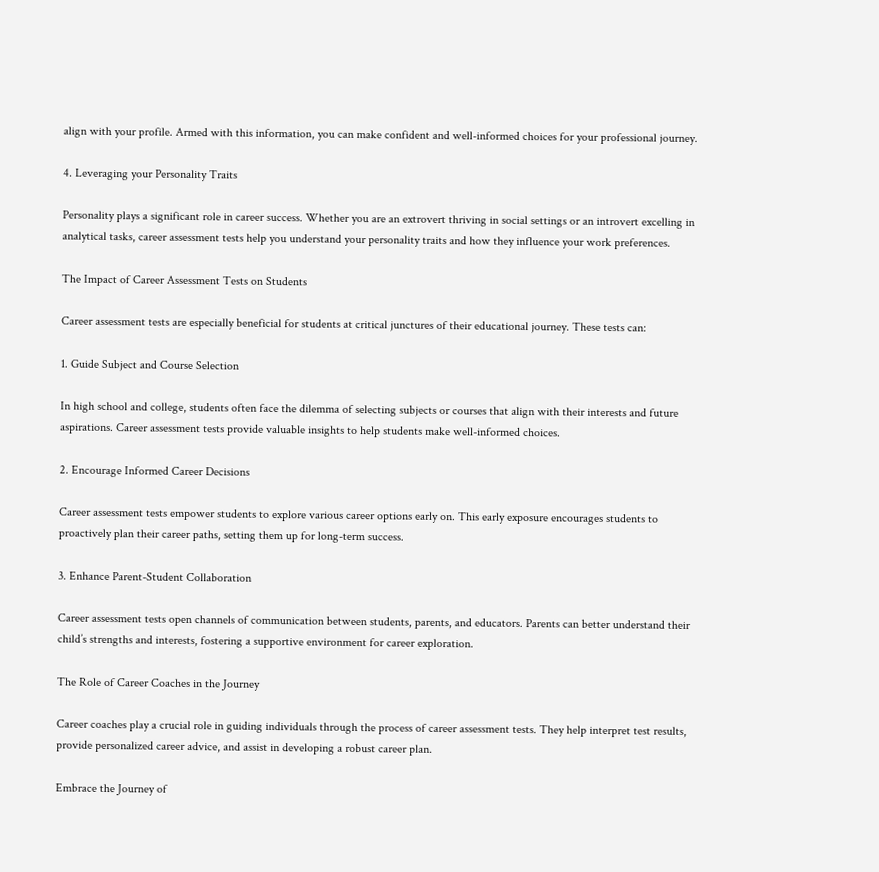align with your profile. Armed with this information, you can make confident and well-informed choices for your professional journey.

4. Leveraging your Personality Traits

Personality plays a significant role in career success. Whether you are an extrovert thriving in social settings or an introvert excelling in analytical tasks, career assessment tests help you understand your personality traits and how they influence your work preferences.

The Impact of Career Assessment Tests on Students

Career assessment tests are especially beneficial for students at critical junctures of their educational journey. These tests can:

1. Guide Subject and Course Selection

In high school and college, students often face the dilemma of selecting subjects or courses that align with their interests and future aspirations. Career assessment tests provide valuable insights to help students make well-informed choices.

2. Encourage Informed Career Decisions

Career assessment tests empower students to explore various career options early on. This early exposure encourages students to proactively plan their career paths, setting them up for long-term success.

3. Enhance Parent-Student Collaboration

Career assessment tests open channels of communication between students, parents, and educators. Parents can better understand their child’s strengths and interests, fostering a supportive environment for career exploration.

The Role of Career Coaches in the Journey

Career coaches play a crucial role in guiding individuals through the process of career assessment tests. They help interpret test results, provide personalized career advice, and assist in developing a robust career plan.

Embrace the Journey of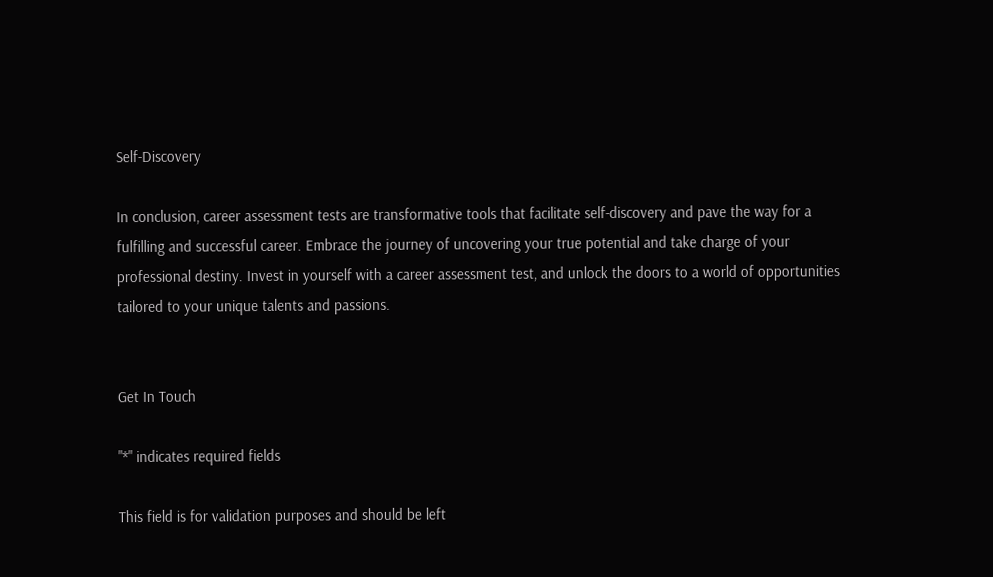Self-Discovery

In conclusion, career assessment tests are transformative tools that facilitate self-discovery and pave the way for a fulfilling and successful career. Embrace the journey of uncovering your true potential and take charge of your professional destiny. Invest in yourself with a career assessment test, and unlock the doors to a world of opportunities tailored to your unique talents and passions.


Get In Touch

"*" indicates required fields

This field is for validation purposes and should be left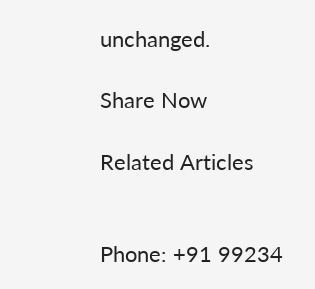unchanged.

Share Now

Related Articles


Phone: +91 99234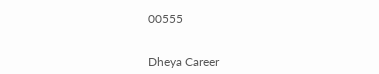00555


Dheya Career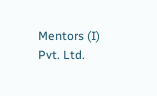Mentors (I) Pvt. Ltd.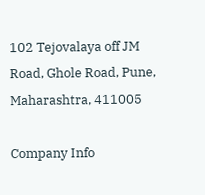102 Tejovalaya off JM Road, Ghole Road, Pune, Maharashtra, 411005

Company Info